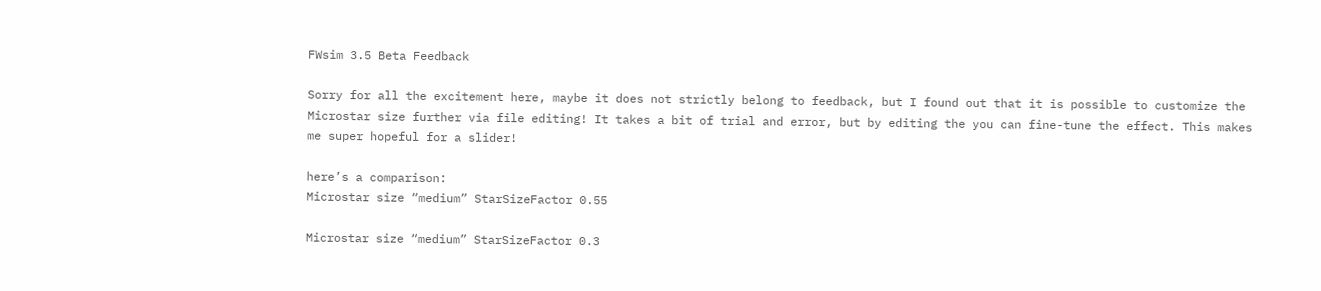FWsim 3.5 Beta Feedback

Sorry for all the excitement here, maybe it does not strictly belong to feedback, but I found out that it is possible to customize the Microstar size further via file editing! It takes a bit of trial and error, but by editing the you can fine-tune the effect. This makes me super hopeful for a slider!

here’s a comparison:
Microstar size “medium” StarSizeFactor 0.55

Microstar size “medium” StarSizeFactor 0.3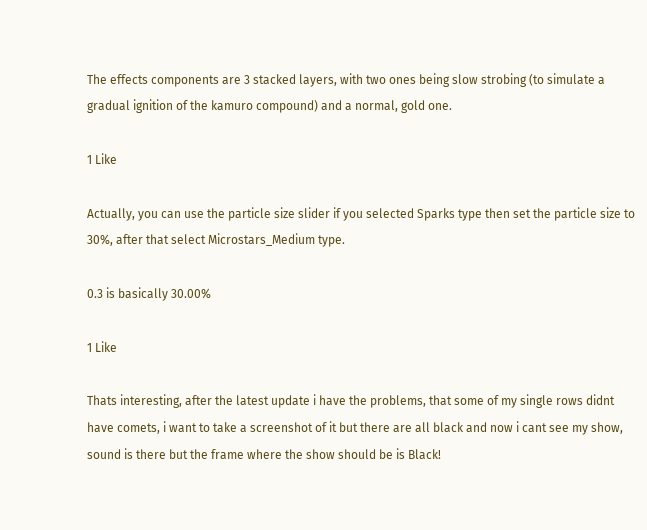The effects components are 3 stacked layers, with two ones being slow strobing (to simulate a gradual ignition of the kamuro compound) and a normal, gold one.

1 Like

Actually, you can use the particle size slider if you selected Sparks type then set the particle size to 30%, after that select Microstars_Medium type.

0.3 is basically 30.00%

1 Like

Thats interesting, after the latest update i have the problems, that some of my single rows didnt have comets, i want to take a screenshot of it but there are all black and now i cant see my show, sound is there but the frame where the show should be is Black!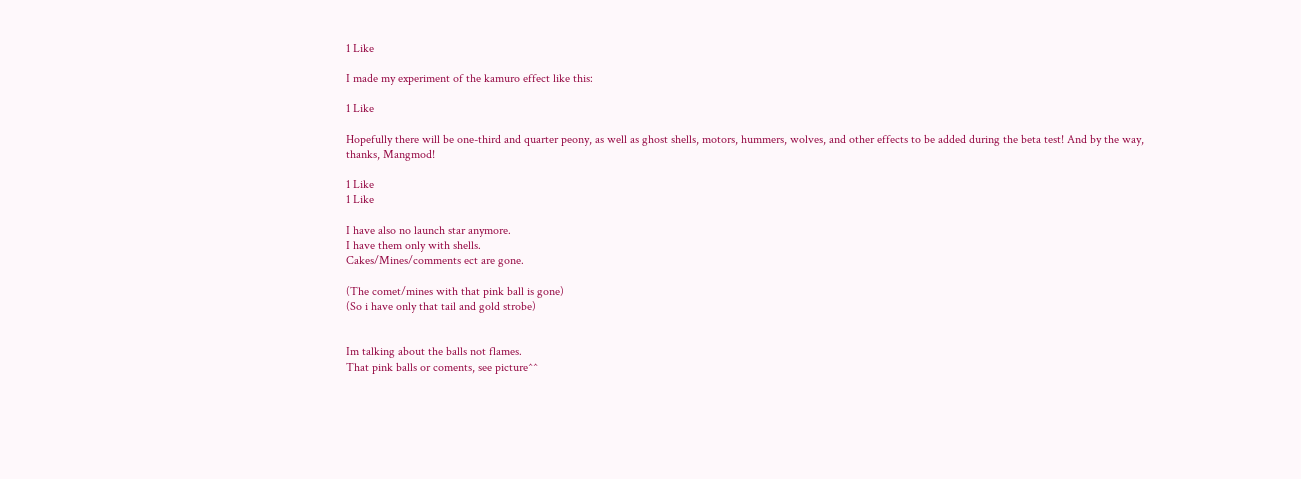1 Like

I made my experiment of the kamuro effect like this:

1 Like

Hopefully there will be one-third and quarter peony, as well as ghost shells, motors, hummers, wolves, and other effects to be added during the beta test! And by the way, thanks, Mangmod!

1 Like
1 Like

I have also no launch star anymore.
I have them only with shells.
Cakes/Mines/comments ect are gone.

(The comet/mines with that pink ball is gone)
(So i have only that tail and gold strobe)


Im talking about the balls not flames.
That pink balls or coments, see picture^^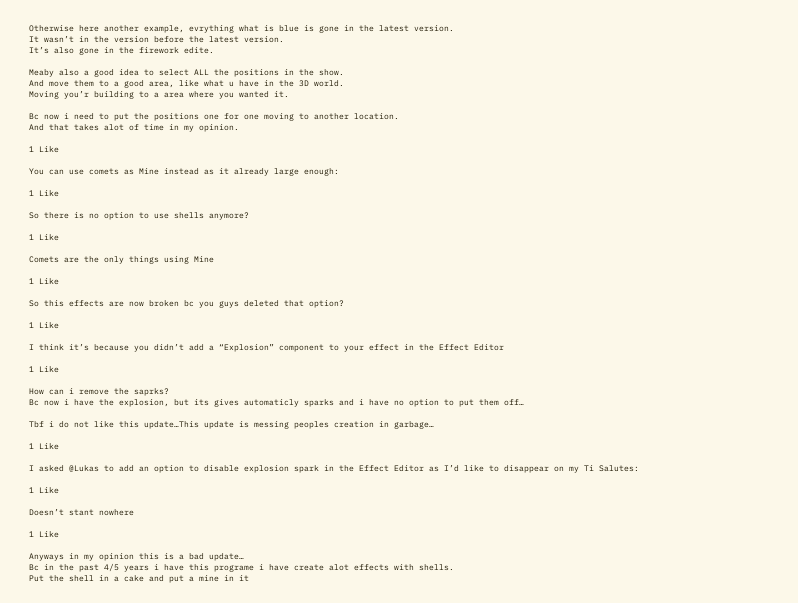Otherwise here another example, evrything what is blue is gone in the latest version.
It wasn’t in the version before the latest version.
It’s also gone in the firework edite.

Meaby also a good idea to select ALL the positions in the show.
And move them to a good area, like what u have in the 3D world.
Moving you’r building to a area where you wanted it.

Bc now i need to put the positions one for one moving to another location.
And that takes alot of time in my opinion.

1 Like

You can use comets as Mine instead as it already large enough:

1 Like

So there is no option to use shells anymore?

1 Like

Comets are the only things using Mine

1 Like

So this effects are now broken bc you guys deleted that option?

1 Like

I think it’s because you didn’t add a “Explosion” component to your effect in the Effect Editor

1 Like

How can i remove the saprks?
Bc now i have the explosion, but its gives automaticly sparks and i have no option to put them off…

Tbf i do not like this update…This update is messing peoples creation in garbage…

1 Like

I asked @Lukas to add an option to disable explosion spark in the Effect Editor as I’d like to disappear on my Ti Salutes:

1 Like

Doesn’t stant nowhere

1 Like

Anyways in my opinion this is a bad update…
Bc in the past 4/5 years i have this programe i have create alot effects with shells.
Put the shell in a cake and put a mine in it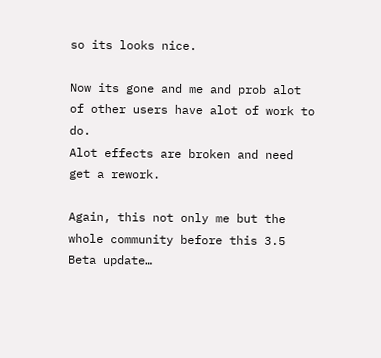so its looks nice.

Now its gone and me and prob alot of other users have alot of work to do.
Alot effects are broken and need get a rework.

Again, this not only me but the whole community before this 3.5 Beta update…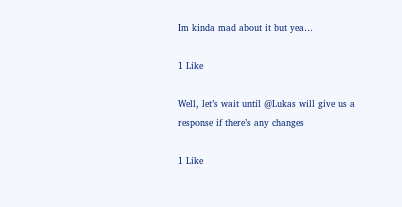Im kinda mad about it but yea…

1 Like

Well, let’s wait until @Lukas will give us a response if there’s any changes

1 Like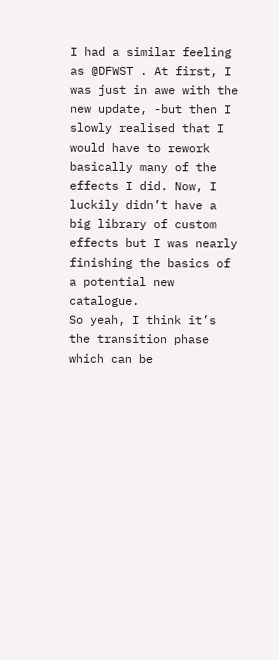I had a similar feeling as @DFWST . At first, I was just in awe with the new update, -but then I slowly realised that I would have to rework basically many of the effects I did. Now, I luckily didn’t have a big library of custom effects but I was nearly finishing the basics of a potential new catalogue.
So yeah, I think it’s the transition phase which can be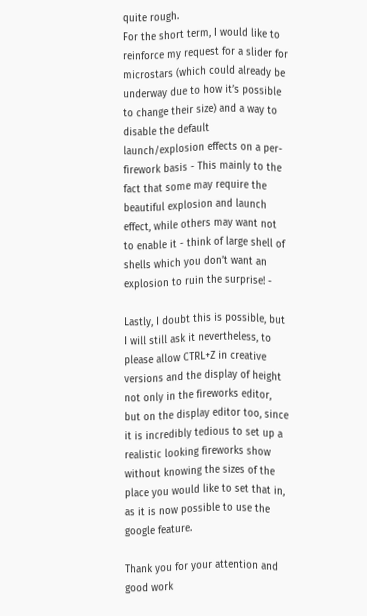quite rough.
For the short term, I would like to reinforce my request for a slider for microstars (which could already be underway due to how it’s possible to change their size) and a way to disable the default launch/explosion effects on a per-firework basis - This mainly to the fact that some may require the beautiful explosion and launch effect, while others may want not to enable it - think of large shell of shells which you don’t want an explosion to ruin the surprise! -

Lastly, I doubt this is possible, but I will still ask it nevertheless, to please allow CTRL+Z in creative versions and the display of height not only in the fireworks editor, but on the display editor too, since it is incredibly tedious to set up a realistic looking fireworks show without knowing the sizes of the place you would like to set that in, as it is now possible to use the google feature.

Thank you for your attention and good work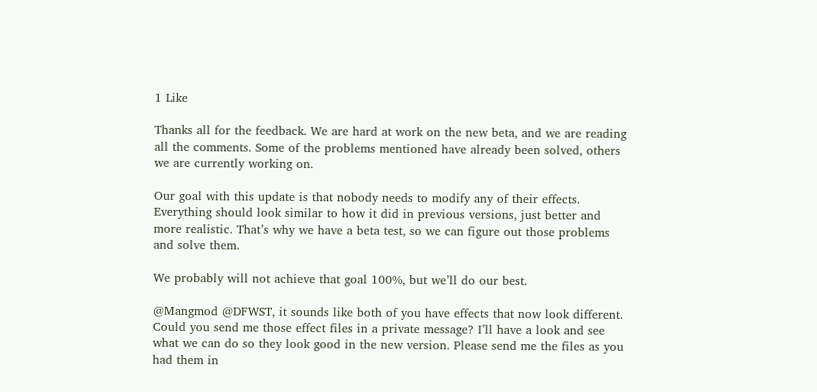1 Like

Thanks all for the feedback. We are hard at work on the new beta, and we are reading all the comments. Some of the problems mentioned have already been solved, others we are currently working on.

Our goal with this update is that nobody needs to modify any of their effects. Everything should look similar to how it did in previous versions, just better and more realistic. That’s why we have a beta test, so we can figure out those problems and solve them.

We probably will not achieve that goal 100%, but we’ll do our best.

@Mangmod @DFWST, it sounds like both of you have effects that now look different. Could you send me those effect files in a private message? I’ll have a look and see what we can do so they look good in the new version. Please send me the files as you had them in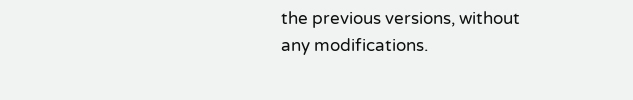the previous versions, without any modifications.